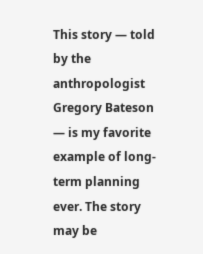This story — told by the anthropologist Gregory Bateson — is my favorite example of long-term planning ever. The story may be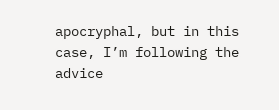apocryphal, but in this case, I’m following the advice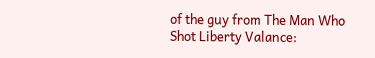of the guy from The Man Who Shot Liberty Valance: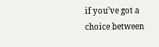if you’ve got a choice between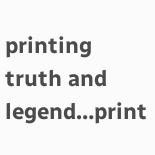printing truth and legend…print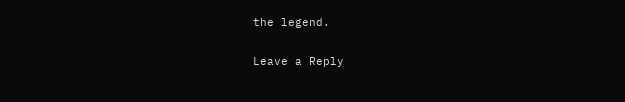the legend.

Leave a Reply